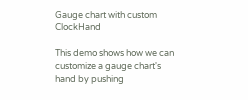Gauge chart with custom ClockHand

This demo shows how we can customize a gauge chart's hand by pushing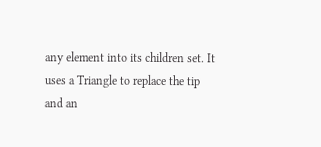any element into its children set. It uses a Triangle to replace the tip and an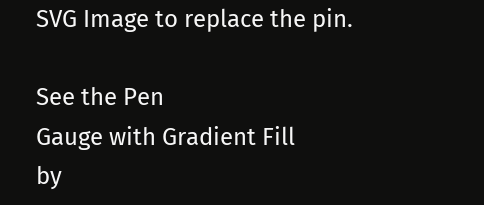SVG Image to replace the pin.

See the Pen
Gauge with Gradient Fill
by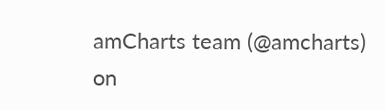amCharts team (@amcharts)
on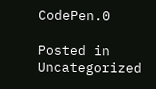CodePen.0

Posted in Uncategorized